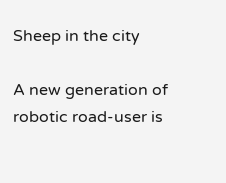Sheep in the city

A new generation of robotic road-user is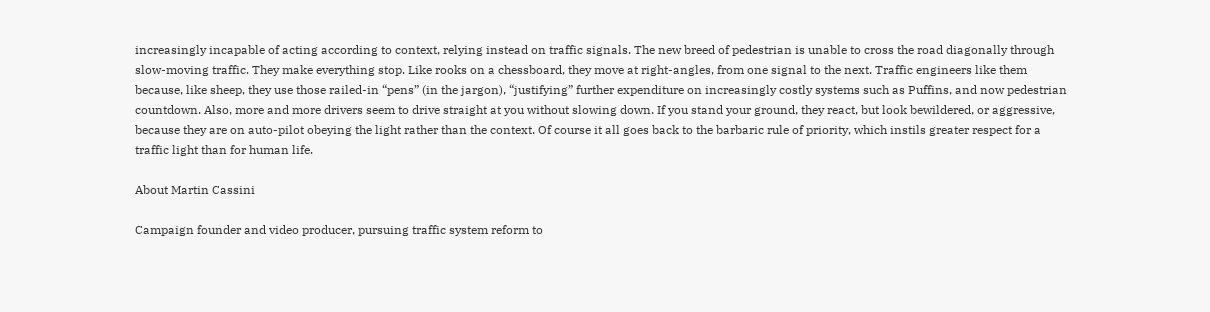increasingly incapable of acting according to context, relying instead on traffic signals. The new breed of pedestrian is unable to cross the road diagonally through slow-moving traffic. They make everything stop. Like rooks on a chessboard, they move at right-angles, from one signal to the next. Traffic engineers like them because, like sheep, they use those railed-in “pens” (in the jargon), “justifying” further expenditure on increasingly costly systems such as Puffins, and now pedestrian countdown. Also, more and more drivers seem to drive straight at you without slowing down. If you stand your ground, they react, but look bewildered, or aggressive, because they are on auto-pilot obeying the light rather than the context. Of course it all goes back to the barbaric rule of priority, which instils greater respect for a traffic light than for human life.

About Martin Cassini

Campaign founder and video producer, pursuing traffic system reform to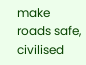make roads safe, civilised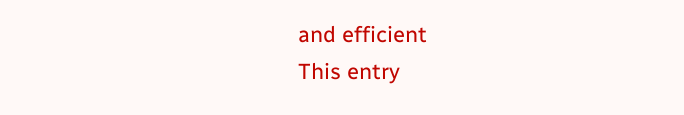and efficient
This entry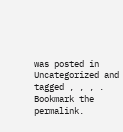was posted in Uncategorized and tagged , , , . Bookmark the permalink.